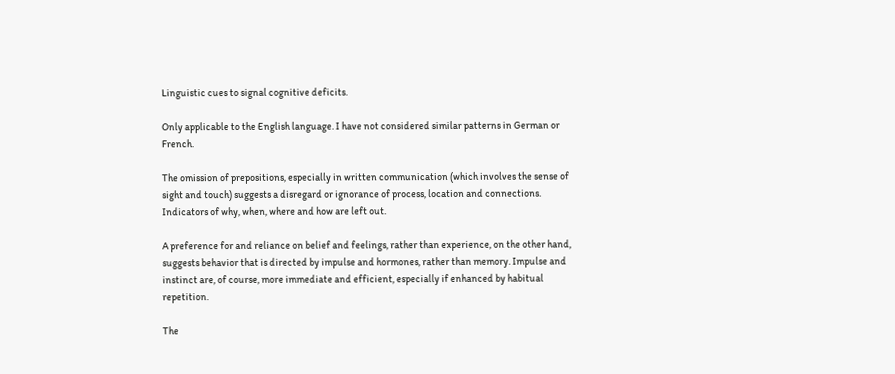Linguistic cues to signal cognitive deficits.

Only applicable to the English language. I have not considered similar patterns in German or French.

The omission of prepositions, especially in written communication (which involves the sense of sight and touch) suggests a disregard or ignorance of process, location and connections. Indicators of why, when, where and how are left out.

A preference for and reliance on belief and feelings, rather than experience, on the other hand, suggests behavior that is directed by impulse and hormones, rather than memory. Impulse and instinct are, of course, more immediate and efficient, especially if enhanced by habitual repetition.

The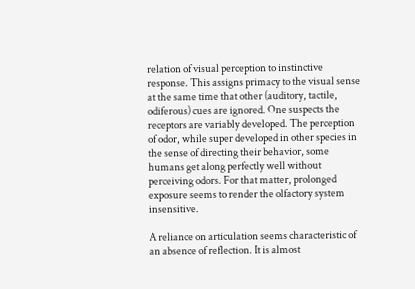relation of visual perception to instinctive response. This assigns primacy to the visual sense at the same time that other (auditory, tactile, odiferous) cues are ignored. One suspects the receptors are variably developed. The perception of odor, while super developed in other species in the sense of directing their behavior, some humans get along perfectly well without perceiving odors. For that matter, prolonged exposure seems to render the olfactory system insensitive.

A reliance on articulation seems characteristic of an absence of reflection. It is almost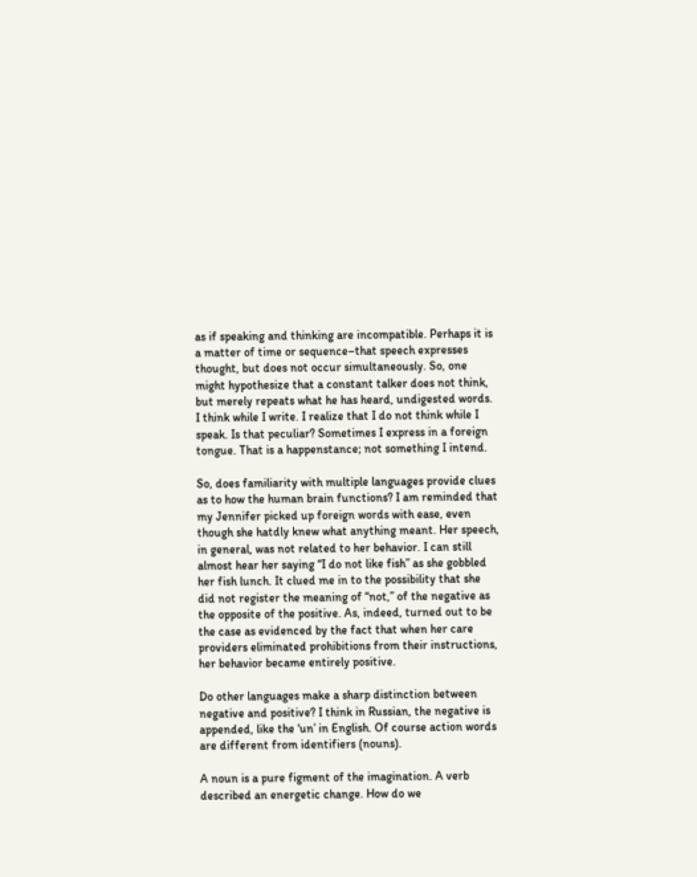as if speaking and thinking are incompatible. Perhaps it is a matter of time or sequence–that speech expresses thought, but does not occur simultaneously. So, one might hypothesize that a constant talker does not think, but merely repeats what he has heard, undigested words. I think while I write. I realize that I do not think while I speak. Is that peculiar? Sometimes I express in a foreign tongue. That is a happenstance; not something I intend.

So, does familiarity with multiple languages provide clues as to how the human brain functions? I am reminded that my Jennifer picked up foreign words with ease, even though she hatdly knew what anything meant. Her speech, in general, was not related to her behavior. I can still almost hear her saying “I do not like fish” as she gobbled her fish lunch. It clued me in to the possibility that she did not register the meaning of “not,” of the negative as the opposite of the positive. As, indeed, turned out to be the case as evidenced by the fact that when her care providers eliminated prohibitions from their instructions, her behavior became entirely positive.

Do other languages make a sharp distinction between negative and positive? I think in Russian, the negative is appended, like the ‘un’ in English. Of course action words are different from identifiers (nouns).

A noun is a pure figment of the imagination. A verb described an energetic change. How do we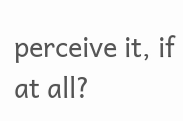perceive it, if at all?